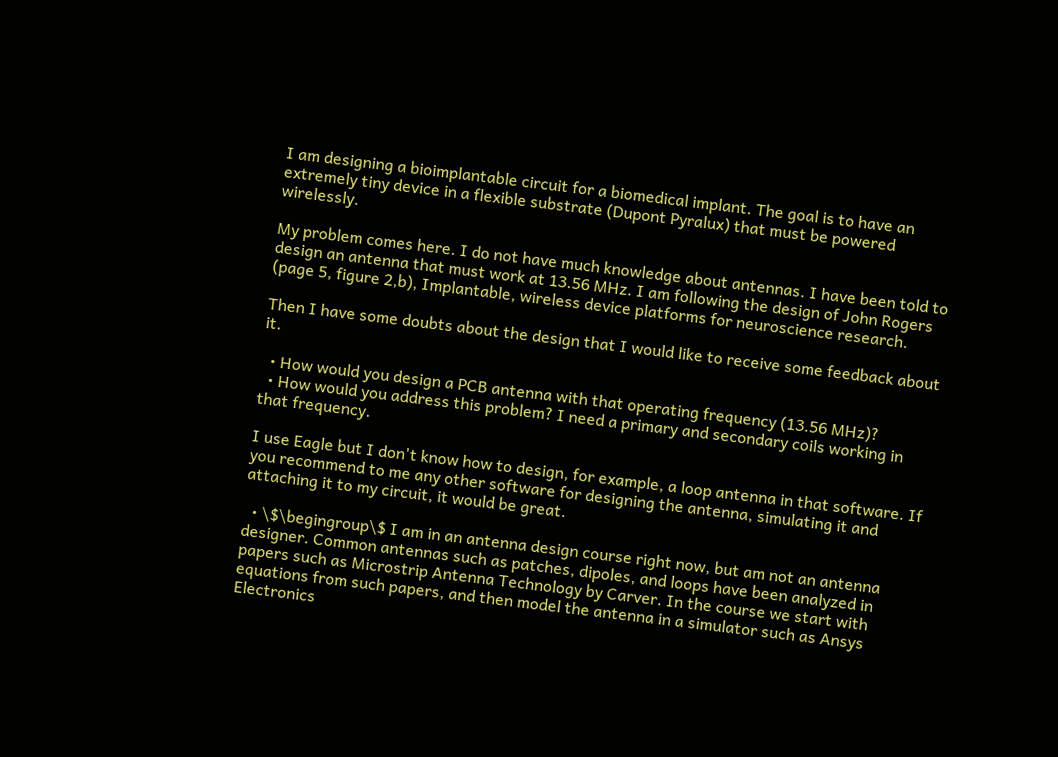I am designing a bioimplantable circuit for a biomedical implant. The goal is to have an extremely tiny device in a flexible substrate (Dupont Pyralux) that must be powered wirelessly.

My problem comes here. I do not have much knowledge about antennas. I have been told to design an antenna that must work at 13.56 MHz. I am following the design of John Rogers (page 5, figure 2,b), Implantable, wireless device platforms for neuroscience research.

Then I have some doubts about the design that I would like to receive some feedback about it.

  • How would you design a PCB antenna with that operating frequency (13.56 MHz)?
  • How would you address this problem? I need a primary and secondary coils working in that frequency.

I use Eagle but I don't know how to design, for example, a loop antenna in that software. If you recommend to me any other software for designing the antenna, simulating it and attaching it to my circuit, it would be great.

  • \$\begingroup\$ I am in an antenna design course right now, but am not an antenna designer. Common antennas such as patches, dipoles, and loops have been analyzed in papers such as Microstrip Antenna Technology by Carver. In the course we start with equations from such papers, and then model the antenna in a simulator such as Ansys Electronics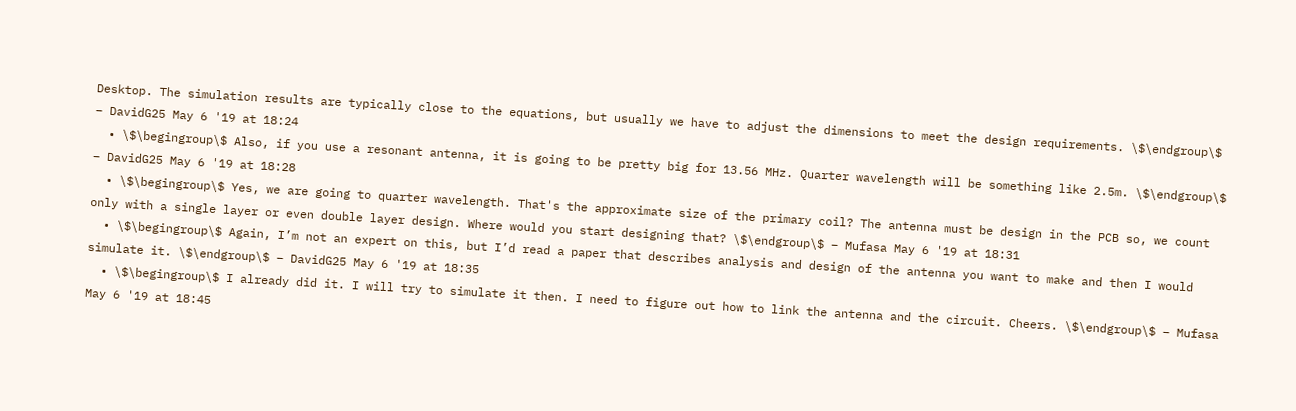Desktop. The simulation results are typically close to the equations, but usually we have to adjust the dimensions to meet the design requirements. \$\endgroup\$ – DavidG25 May 6 '19 at 18:24
  • \$\begingroup\$ Also, if you use a resonant antenna, it is going to be pretty big for 13.56 MHz. Quarter wavelength will be something like 2.5m. \$\endgroup\$ – DavidG25 May 6 '19 at 18:28
  • \$\begingroup\$ Yes, we are going to quarter wavelength. That's the approximate size of the primary coil? The antenna must be design in the PCB so, we count only with a single layer or even double layer design. Where would you start designing that? \$\endgroup\$ – Mufasa May 6 '19 at 18:31
  • \$\begingroup\$ Again, I’m not an expert on this, but I’d read a paper that describes analysis and design of the antenna you want to make and then I would simulate it. \$\endgroup\$ – DavidG25 May 6 '19 at 18:35
  • \$\begingroup\$ I already did it. I will try to simulate it then. I need to figure out how to link the antenna and the circuit. Cheers. \$\endgroup\$ – Mufasa May 6 '19 at 18:45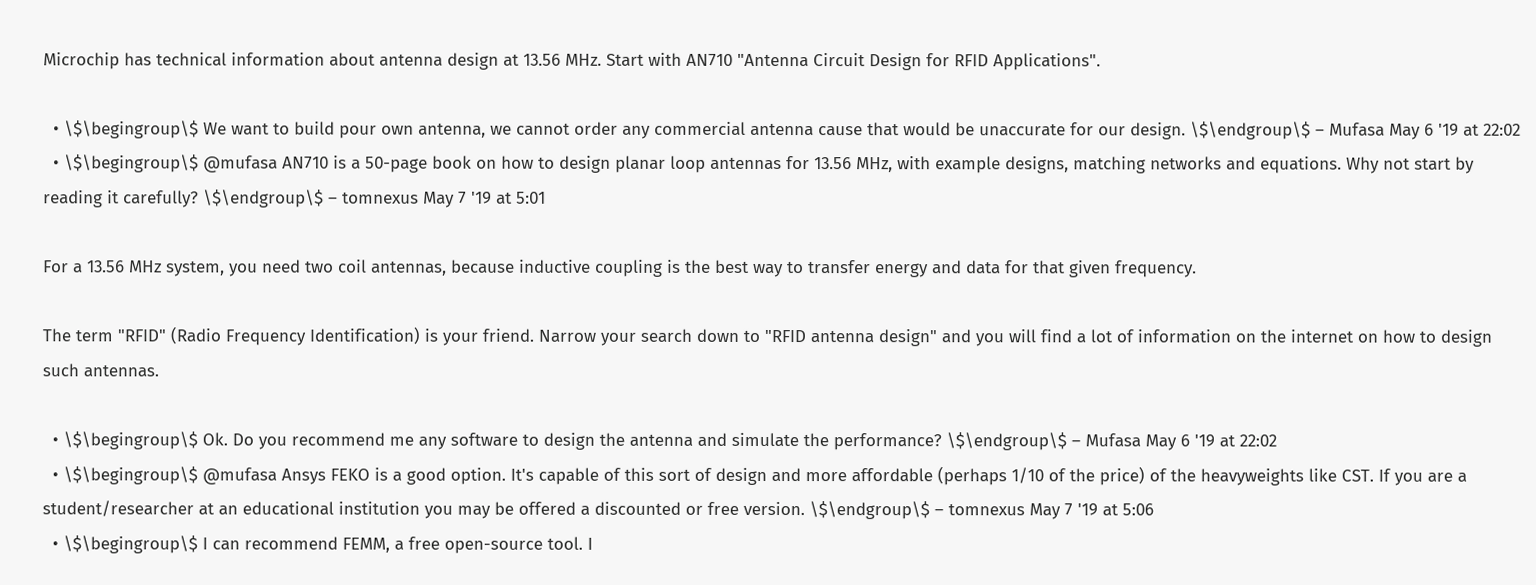Microchip has technical information about antenna design at 13.56 MHz. Start with AN710 "Antenna Circuit Design for RFID Applications".

  • \$\begingroup\$ We want to build pour own antenna, we cannot order any commercial antenna cause that would be unaccurate for our design. \$\endgroup\$ – Mufasa May 6 '19 at 22:02
  • \$\begingroup\$ @mufasa AN710 is a 50-page book on how to design planar loop antennas for 13.56 MHz, with example designs, matching networks and equations. Why not start by reading it carefully? \$\endgroup\$ – tomnexus May 7 '19 at 5:01

For a 13.56 MHz system, you need two coil antennas, because inductive coupling is the best way to transfer energy and data for that given frequency.

The term "RFID" (Radio Frequency Identification) is your friend. Narrow your search down to "RFID antenna design" and you will find a lot of information on the internet on how to design such antennas.

  • \$\begingroup\$ Ok. Do you recommend me any software to design the antenna and simulate the performance? \$\endgroup\$ – Mufasa May 6 '19 at 22:02
  • \$\begingroup\$ @mufasa Ansys FEKO is a good option. It's capable of this sort of design and more affordable (perhaps 1/10 of the price) of the heavyweights like CST. If you are a student/researcher at an educational institution you may be offered a discounted or free version. \$\endgroup\$ – tomnexus May 7 '19 at 5:06
  • \$\begingroup\$ I can recommend FEMM, a free open-source tool. I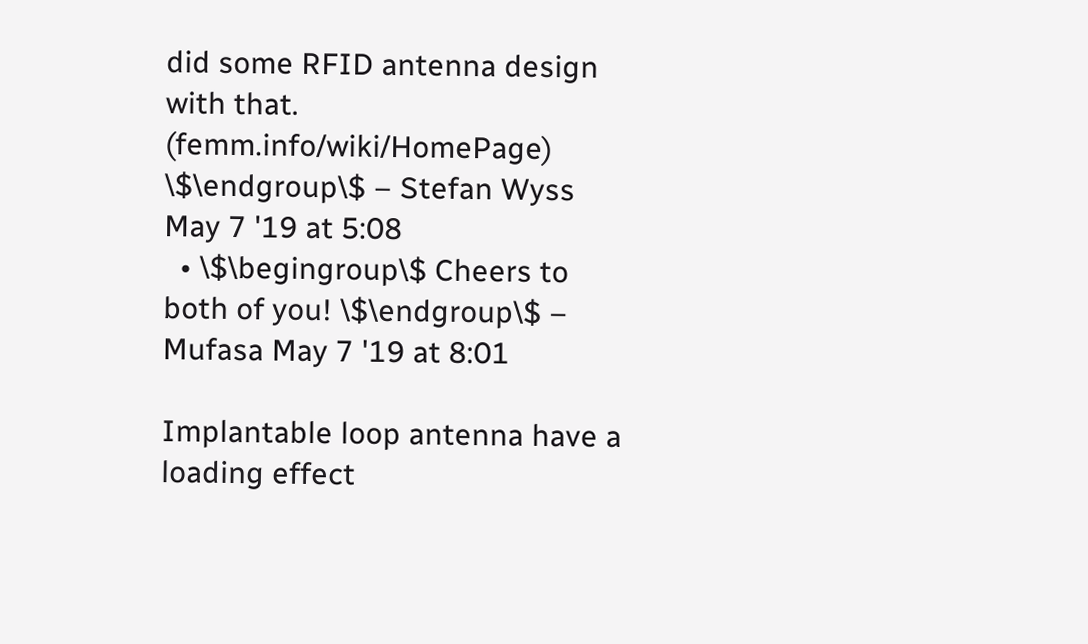did some RFID antenna design with that. (femm.info/wiki/HomePage) \$\endgroup\$ – Stefan Wyss May 7 '19 at 5:08
  • \$\begingroup\$ Cheers to both of you! \$\endgroup\$ – Mufasa May 7 '19 at 8:01

Implantable loop antenna have a loading effect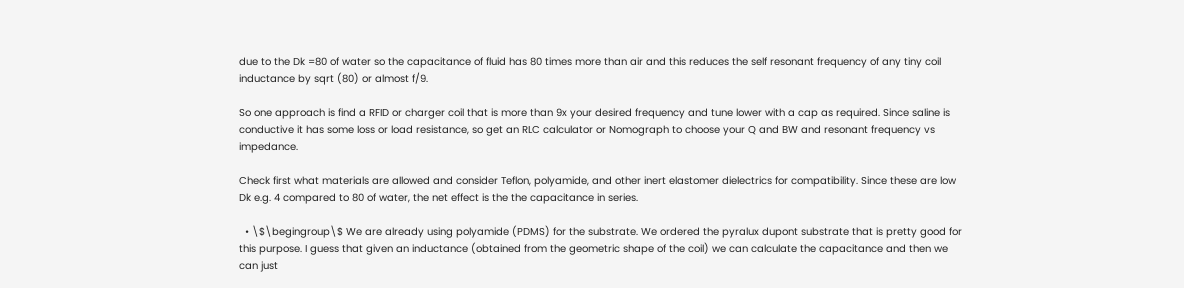due to the Dk =80 of water so the capacitance of fluid has 80 times more than air and this reduces the self resonant frequency of any tiny coil inductance by sqrt (80) or almost f/9.

So one approach is find a RFID or charger coil that is more than 9x your desired frequency and tune lower with a cap as required. Since saline is conductive it has some loss or load resistance, so get an RLC calculator or Nomograph to choose your Q and BW and resonant frequency vs impedance.

Check first what materials are allowed and consider Teflon, polyamide, and other inert elastomer dielectrics for compatibility. Since these are low Dk e.g. 4 compared to 80 of water, the net effect is the the capacitance in series.

  • \$\begingroup\$ We are already using polyamide (PDMS) for the substrate. We ordered the pyralux dupont substrate that is pretty good for this purpose. I guess that given an inductance (obtained from the geometric shape of the coil) we can calculate the capacitance and then we can just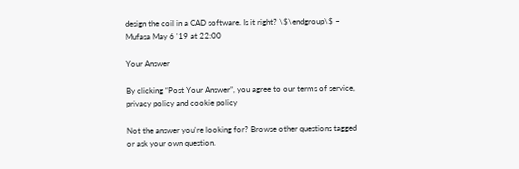design the coil in a CAD software. Is it right? \$\endgroup\$ – Mufasa May 6 '19 at 22:00

Your Answer

By clicking “Post Your Answer”, you agree to our terms of service, privacy policy and cookie policy

Not the answer you're looking for? Browse other questions tagged or ask your own question.